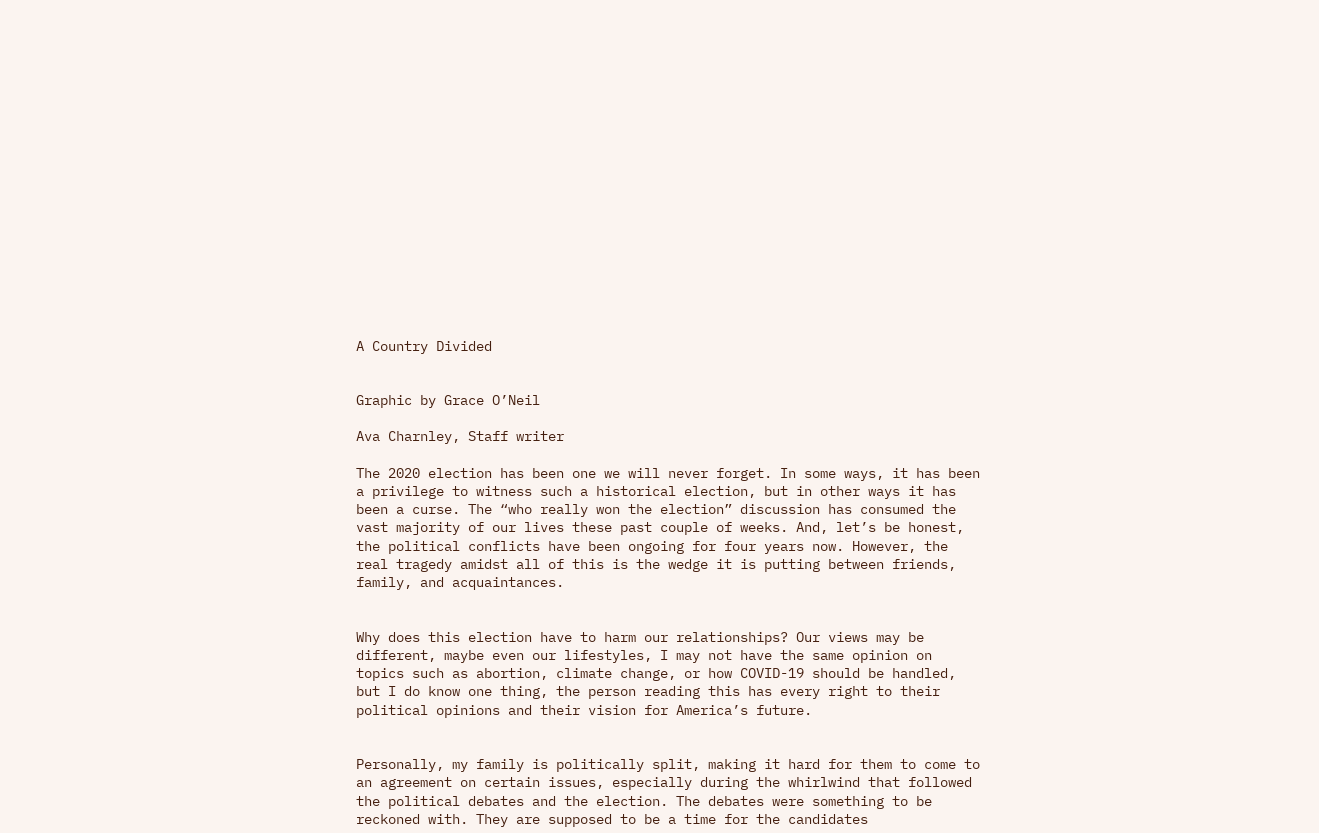A Country Divided


Graphic by Grace O’Neil

Ava Charnley, Staff writer

The 2020 election has been one we will never forget. In some ways, it has been a privilege to witness such a historical election, but in other ways it has been a curse. The “who really won the election” discussion has consumed the vast majority of our lives these past couple of weeks. And, let’s be honest, the political conflicts have been ongoing for four years now. However, the real tragedy amidst all of this is the wedge it is putting between friends, family, and acquaintances.


Why does this election have to harm our relationships? Our views may be different, maybe even our lifestyles, I may not have the same opinion on topics such as abortion, climate change, or how COVID-19 should be handled, but I do know one thing, the person reading this has every right to their political opinions and their vision for America’s future.


Personally, my family is politically split, making it hard for them to come to an agreement on certain issues, especially during the whirlwind that followed the political debates and the election. The debates were something to be reckoned with. They are supposed to be a time for the candidates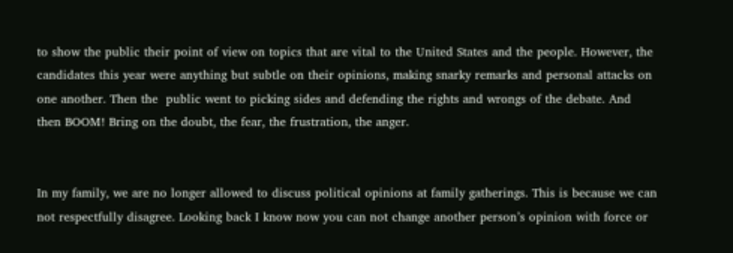to show the public their point of view on topics that are vital to the United States and the people. However, the candidates this year were anything but subtle on their opinions, making snarky remarks and personal attacks on one another. Then the  public went to picking sides and defending the rights and wrongs of the debate. And then BOOM! Bring on the doubt, the fear, the frustration, the anger.


In my family, we are no longer allowed to discuss political opinions at family gatherings. This is because we can not respectfully disagree. Looking back I know now you can not change another person’s opinion with force or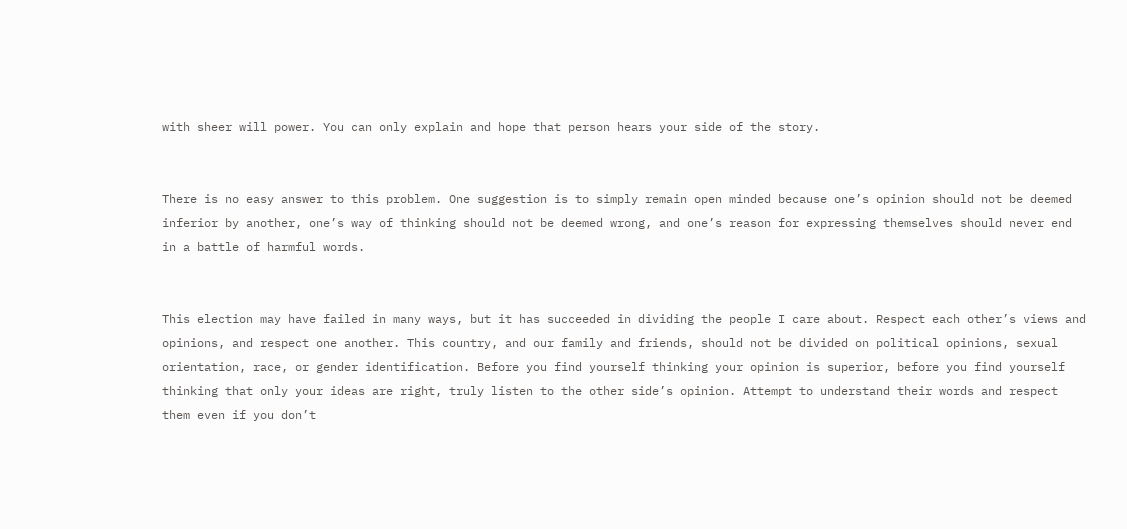with sheer will power. You can only explain and hope that person hears your side of the story.


There is no easy answer to this problem. One suggestion is to simply remain open minded because one’s opinion should not be deemed inferior by another, one’s way of thinking should not be deemed wrong, and one’s reason for expressing themselves should never end in a battle of harmful words.


This election may have failed in many ways, but it has succeeded in dividing the people I care about. Respect each other’s views and opinions, and respect one another. This country, and our family and friends, should not be divided on political opinions, sexual orientation, race, or gender identification. Before you find yourself thinking your opinion is superior, before you find yourself thinking that only your ideas are right, truly listen to the other side’s opinion. Attempt to understand their words and respect them even if you don’t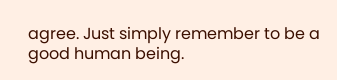agree. Just simply remember to be a good human being.